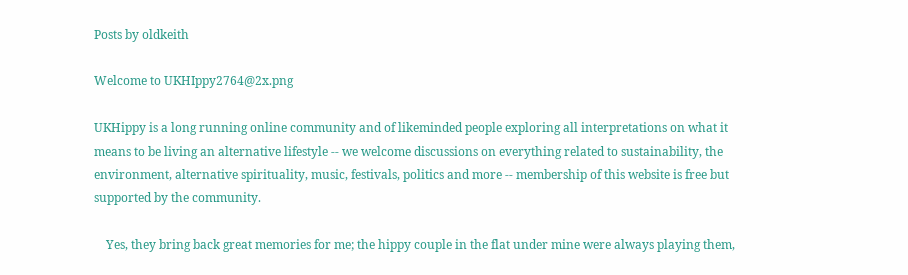Posts by oldkeith

Welcome to UKHIppy2764@2x.png

UKHippy is a long running online community and of likeminded people exploring all interpretations on what it means to be living an alternative lifestyle -- we welcome discussions on everything related to sustainability, the environment, alternative spirituality, music, festivals, politics and more -- membership of this website is free but supported by the community.

    Yes, they bring back great memories for me; the hippy couple in the flat under mine were always playing them,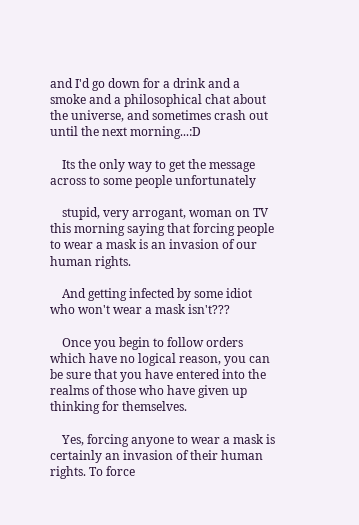and I'd go down for a drink and a smoke and a philosophical chat about the universe, and sometimes crash out until the next morning...:D

    Its the only way to get the message across to some people unfortunately

    stupid, very arrogant, woman on TV this morning saying that forcing people to wear a mask is an invasion of our human rights.

    And getting infected by some idiot who won't wear a mask isn't???

    Once you begin to follow orders which have no logical reason, you can be sure that you have entered into the realms of those who have given up thinking for themselves.

    Yes, forcing anyone to wear a mask is certainly an invasion of their human rights. To force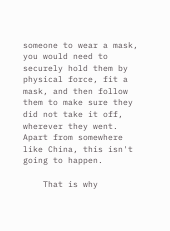someone to wear a mask, you would need to securely hold them by physical force, fit a mask, and then follow them to make sure they did not take it off, wherever they went. Apart from somewhere like China, this isn't going to happen.

    That is why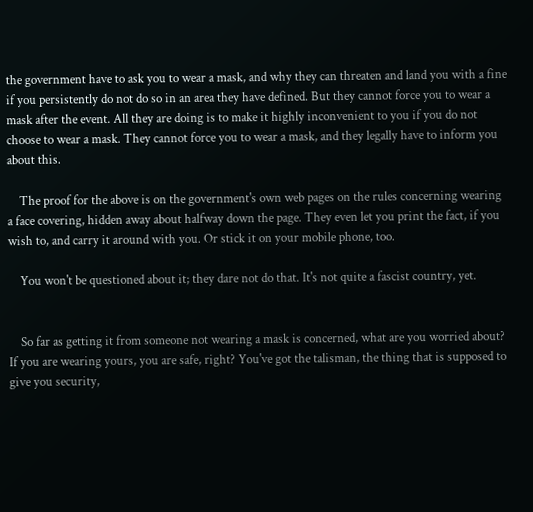the government have to ask you to wear a mask, and why they can threaten and land you with a fine if you persistently do not do so in an area they have defined. But they cannot force you to wear a mask after the event. All they are doing is to make it highly inconvenient to you if you do not choose to wear a mask. They cannot force you to wear a mask, and they legally have to inform you about this.

    The proof for the above is on the government's own web pages on the rules concerning wearing a face covering, hidden away about halfway down the page. They even let you print the fact, if you wish to, and carry it around with you. Or stick it on your mobile phone, too.

    You won't be questioned about it; they dare not do that. It's not quite a fascist country, yet.


    So far as getting it from someone not wearing a mask is concerned, what are you worried about? If you are wearing yours, you are safe, right? You've got the talisman, the thing that is supposed to give you security,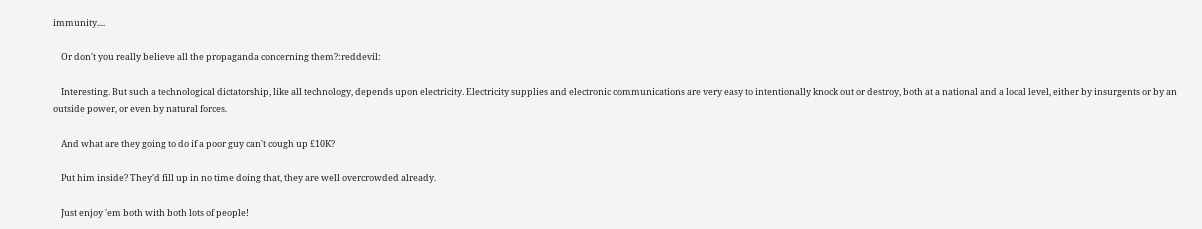immunity....

    Or don't you really believe all the propaganda concerning them?:reddevil:

    Interesting. But such a technological dictatorship, like all technology, depends upon electricity. Electricity supplies and electronic communications are very easy to intentionally knock out or destroy, both at a national and a local level, either by insurgents or by an outside power, or even by natural forces.

    And what are they going to do if a poor guy can't cough up £10K?

    Put him inside? They'd fill up in no time doing that, they are well overcrowded already.

    Just enjoy 'em both with both lots of people!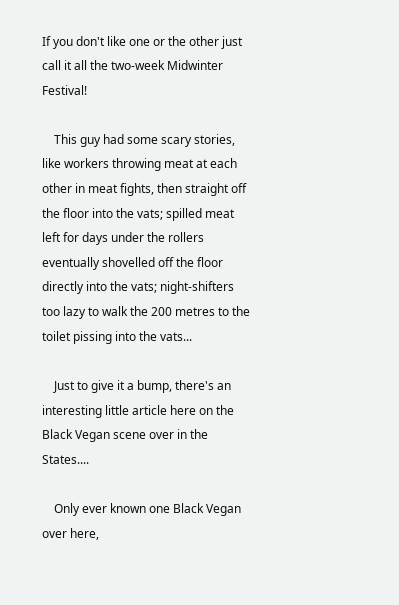If you don't like one or the other just call it all the two-week Midwinter Festival!

    This guy had some scary stories, like workers throwing meat at each other in meat fights, then straight off the floor into the vats; spilled meat left for days under the rollers eventually shovelled off the floor directly into the vats; night-shifters too lazy to walk the 200 metres to the toilet pissing into the vats...

    Just to give it a bump, there's an interesting little article here on the Black Vegan scene over in the States....

    Only ever known one Black Vegan over here,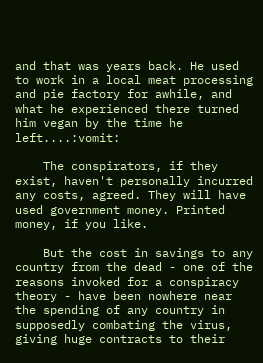and that was years back. He used to work in a local meat processing and pie factory for awhile, and what he experienced there turned him vegan by the time he left....:vomit:

    The conspirators, if they exist, haven't personally incurred any costs, agreed. They will have used government money. Printed money, if you like.

    But the cost in savings to any country from the dead - one of the reasons invoked for a conspiracy theory - have been nowhere near the spending of any country in supposedly combating the virus, giving huge contracts to their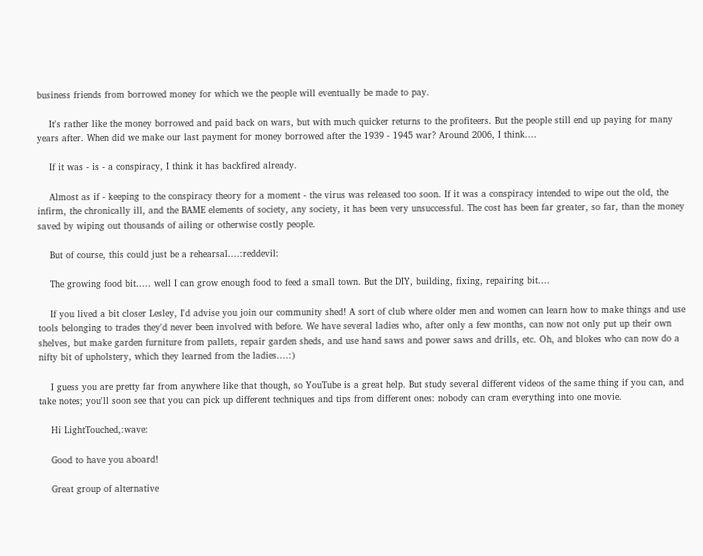business friends from borrowed money for which we the people will eventually be made to pay.

    It's rather like the money borrowed and paid back on wars, but with much quicker returns to the profiteers. But the people still end up paying for many years after. When did we make our last payment for money borrowed after the 1939 - 1945 war? Around 2006, I think....

    If it was - is - a conspiracy, I think it has backfired already.

    Almost as if - keeping to the conspiracy theory for a moment - the virus was released too soon. If it was a conspiracy intended to wipe out the old, the infirm, the chronically ill, and the BAME elements of society, any society, it has been very unsuccessful. The cost has been far greater, so far, than the money saved by wiping out thousands of ailing or otherwise costly people.

    But of course, this could just be a rehearsal....:reddevil:

    The growing food bit..... well I can grow enough food to feed a small town. But the DIY, building, fixing, repairing bit....

    If you lived a bit closer Lesley, I'd advise you join our community shed! A sort of club where older men and women can learn how to make things and use tools belonging to trades they'd never been involved with before. We have several ladies who, after only a few months, can now not only put up their own shelves, but make garden furniture from pallets, repair garden sheds, and use hand saws and power saws and drills, etc. Oh, and blokes who can now do a nifty bit of upholstery, which they learned from the ladies....:)

    I guess you are pretty far from anywhere like that though, so YouTube is a great help. But study several different videos of the same thing if you can, and take notes; you'll soon see that you can pick up different techniques and tips from different ones: nobody can cram everything into one movie.

    Hi LightTouched,:wave:

    Good to have you aboard!

    Great group of alternative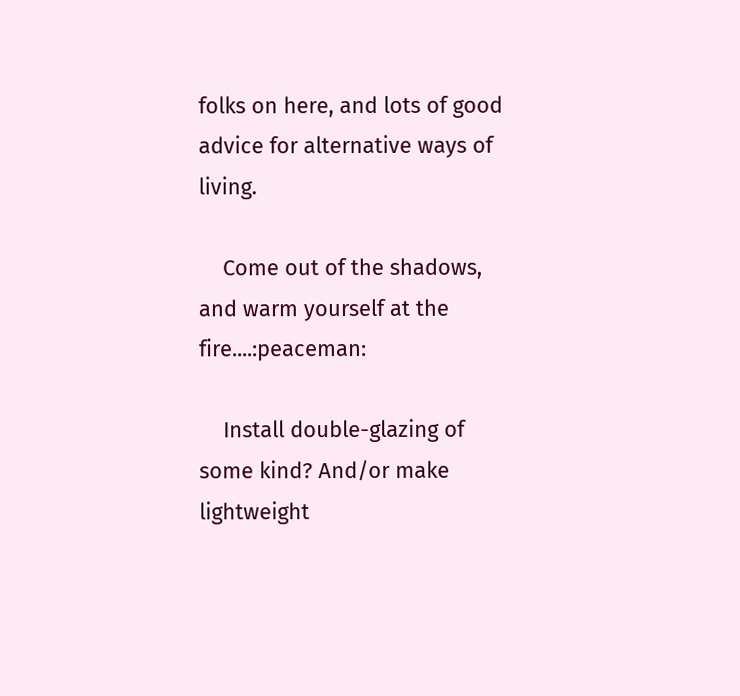folks on here, and lots of good advice for alternative ways of living.

    Come out of the shadows, and warm yourself at the fire....:peaceman:

    Install double-glazing of some kind? And/or make lightweight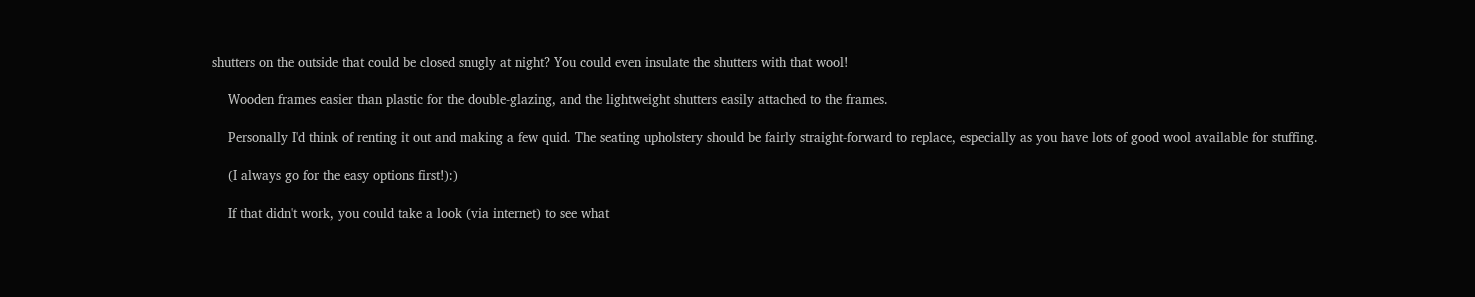shutters on the outside that could be closed snugly at night? You could even insulate the shutters with that wool!

    Wooden frames easier than plastic for the double-glazing, and the lightweight shutters easily attached to the frames.

    Personally I'd think of renting it out and making a few quid. The seating upholstery should be fairly straight-forward to replace, especially as you have lots of good wool available for stuffing.

    (I always go for the easy options first!):)

    If that didn't work, you could take a look (via internet) to see what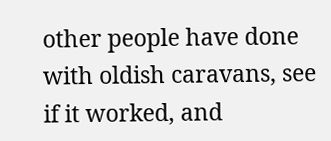other people have done with oldish caravans, see if it worked, and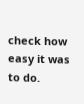check how easy it was to do.